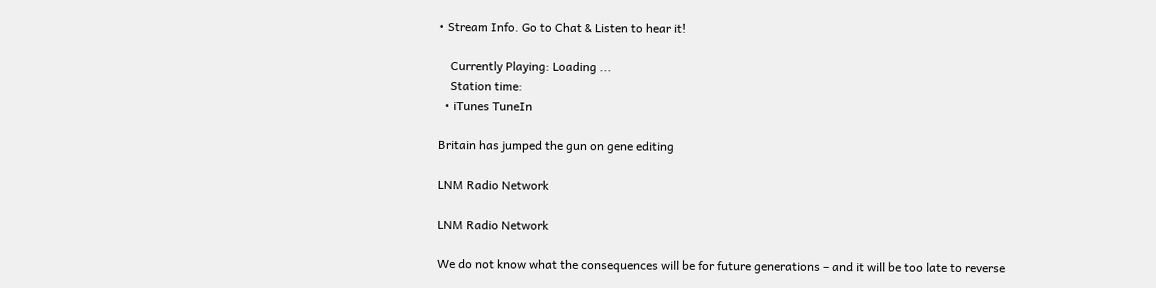• Stream Info. Go to Chat & Listen to hear it!

    Currently Playing: Loading ...
    Station time:
  • iTunes TuneIn

Britain has jumped the gun on gene editing

LNM Radio Network

LNM Radio Network

We do not know what the consequences will be for future generations – and it will be too late to reverse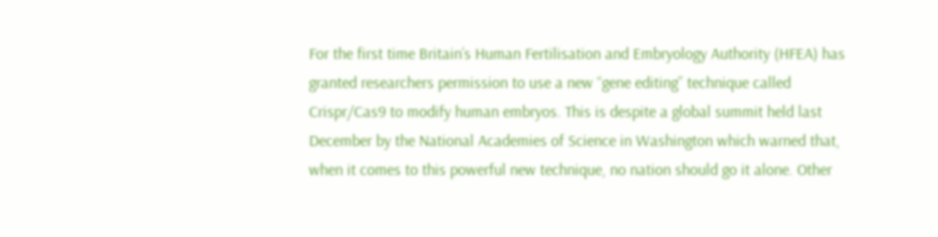For the first time Britain’s Human Fertilisation and Embryology Authority (HFEA) has granted researchers permission to use a new “gene editing” technique called Crispr/Cas9 to modify human embryos. This is despite a global summit held last December by the National Academies of Science in Washington which warned that, when it comes to this powerful new technique, no nation should go it alone. Other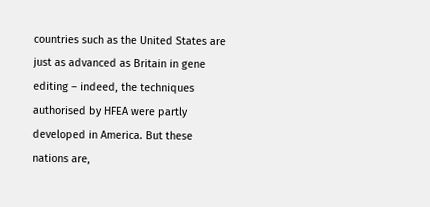countries such as the United States are just as advanced as Britain in gene editing – indeed, the techniques authorised by HFEA were partly developed in America. But these nations are,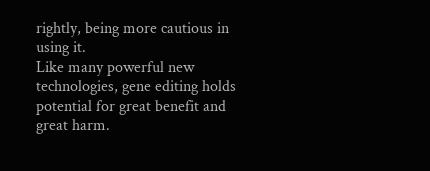rightly, being more cautious in using it.
Like many powerful new technologies, gene editing holds potential for great benefit and great harm.